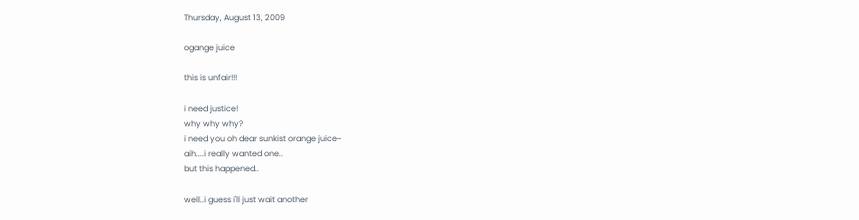Thursday, August 13, 2009

ogange juice

this is unfair!!!

i need justice!
why why why?
i need you oh dear sunkist orange juice~
aih....i really wanted one..
but this happened..

well..i guess i'll just wait another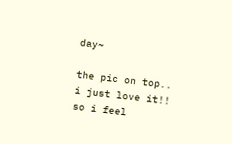day~

the pic on top..
i just love it!!
so i feel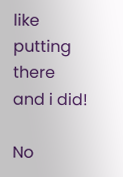like putting there
and i did!

No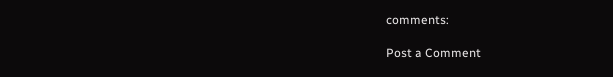comments:

Post a Comment